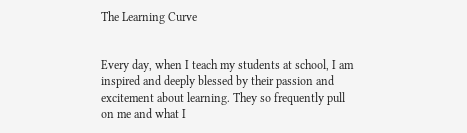The Learning Curve


Every day, when I teach my students at school, I am inspired and deeply blessed by their passion and excitement about learning. They so frequently pull on me and what I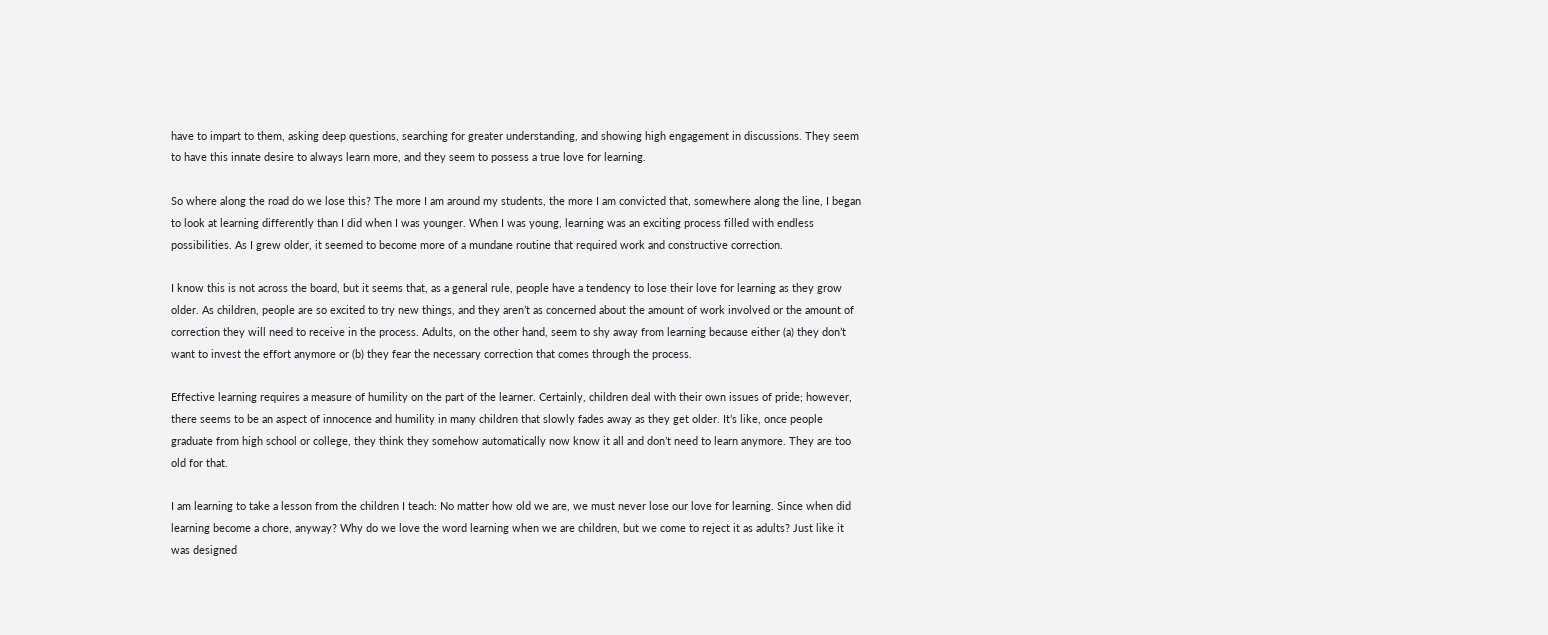have to impart to them, asking deep questions, searching for greater understanding, and showing high engagement in discussions. They seem to have this innate desire to always learn more, and they seem to possess a true love for learning.

So where along the road do we lose this? The more I am around my students, the more I am convicted that, somewhere along the line, I began to look at learning differently than I did when I was younger. When I was young, learning was an exciting process filled with endless possibilities. As I grew older, it seemed to become more of a mundane routine that required work and constructive correction.

I know this is not across the board, but it seems that, as a general rule, people have a tendency to lose their love for learning as they grow older. As children, people are so excited to try new things, and they aren’t as concerned about the amount of work involved or the amount of correction they will need to receive in the process. Adults, on the other hand, seem to shy away from learning because either (a) they don’t want to invest the effort anymore or (b) they fear the necessary correction that comes through the process.

Effective learning requires a measure of humility on the part of the learner. Certainly, children deal with their own issues of pride; however, there seems to be an aspect of innocence and humility in many children that slowly fades away as they get older. It’s like, once people graduate from high school or college, they think they somehow automatically now know it all and don’t need to learn anymore. They are too old for that.

I am learning to take a lesson from the children I teach: No matter how old we are, we must never lose our love for learning. Since when did learning become a chore, anyway? Why do we love the word learning when we are children, but we come to reject it as adults? Just like it was designed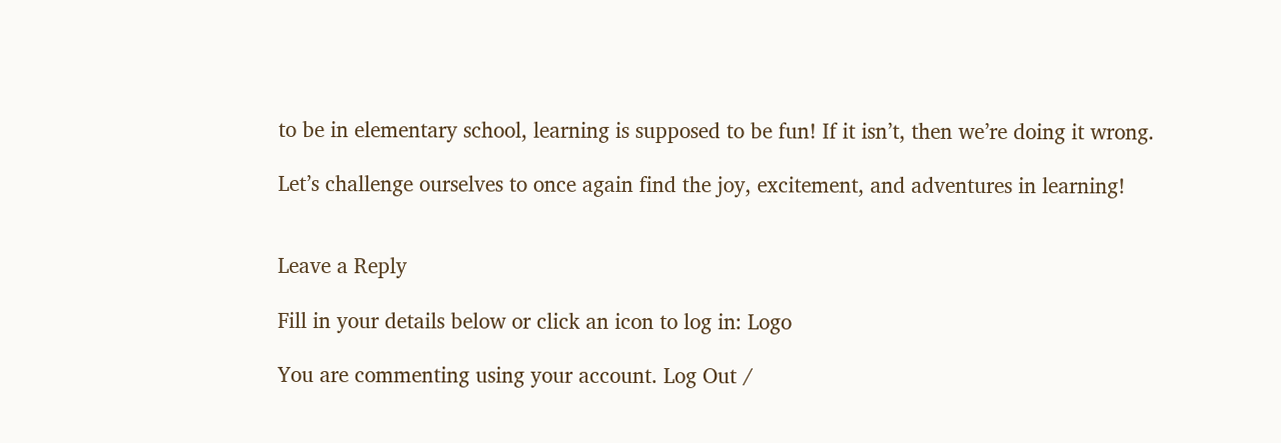to be in elementary school, learning is supposed to be fun! If it isn’t, then we’re doing it wrong.

Let’s challenge ourselves to once again find the joy, excitement, and adventures in learning!


Leave a Reply

Fill in your details below or click an icon to log in: Logo

You are commenting using your account. Log Out /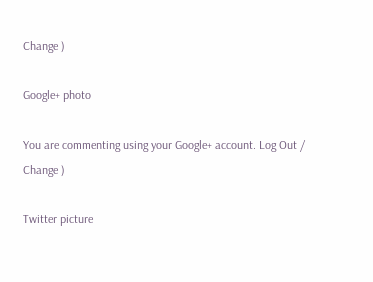Change )

Google+ photo

You are commenting using your Google+ account. Log Out /  Change )

Twitter picture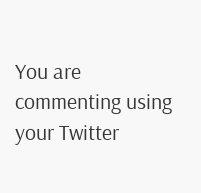You are commenting using your Twitter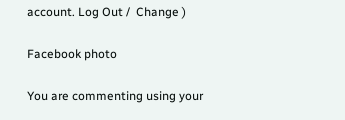account. Log Out /  Change )

Facebook photo

You are commenting using your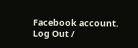Facebook account. Log Out /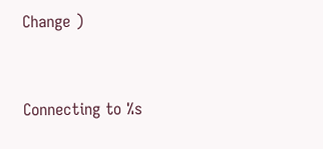Change )


Connecting to %s